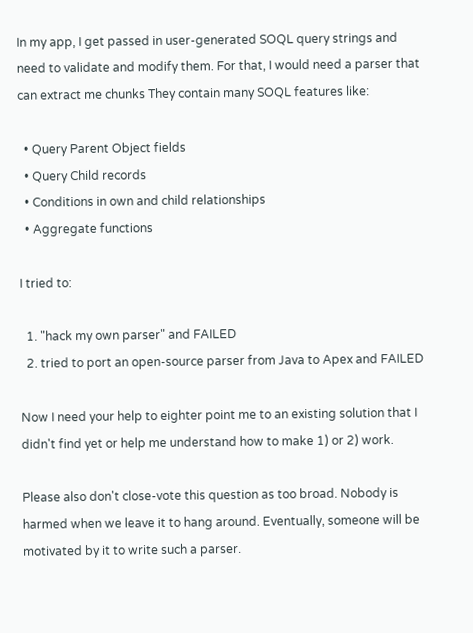In my app, I get passed in user-generated SOQL query strings and need to validate and modify them. For that, I would need a parser that can extract me chunks They contain many SOQL features like:

  • Query Parent Object fields
  • Query Child records
  • Conditions in own and child relationships
  • Aggregate functions

I tried to:

  1. "hack my own parser" and FAILED
  2. tried to port an open-source parser from Java to Apex and FAILED

Now I need your help to eighter point me to an existing solution that I didn't find yet or help me understand how to make 1) or 2) work.

Please also don't close-vote this question as too broad. Nobody is harmed when we leave it to hang around. Eventually, someone will be motivated by it to write such a parser.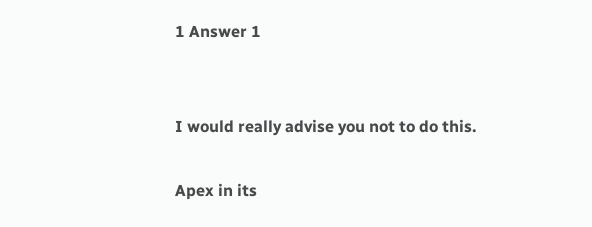1 Answer 1


I would really advise you not to do this.

Apex in its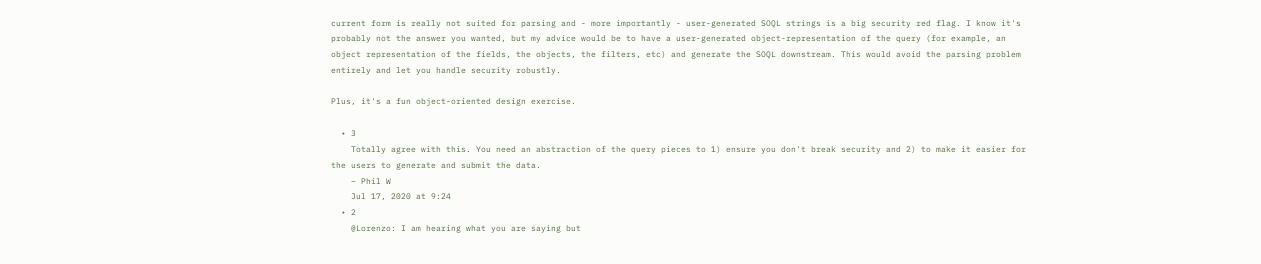current form is really not suited for parsing and - more importantly - user-generated SOQL strings is a big security red flag. I know it's probably not the answer you wanted, but my advice would be to have a user-generated object-representation of the query (for example, an object representation of the fields, the objects, the filters, etc) and generate the SOQL downstream. This would avoid the parsing problem entirely and let you handle security robustly.

Plus, it's a fun object-oriented design exercise.

  • 3
    Totally agree with this. You need an abstraction of the query pieces to 1) ensure you don't break security and 2) to make it easier for the users to generate and submit the data.
    – Phil W
    Jul 17, 2020 at 9:24
  • 2
    @Lorenzo: I am hearing what you are saying but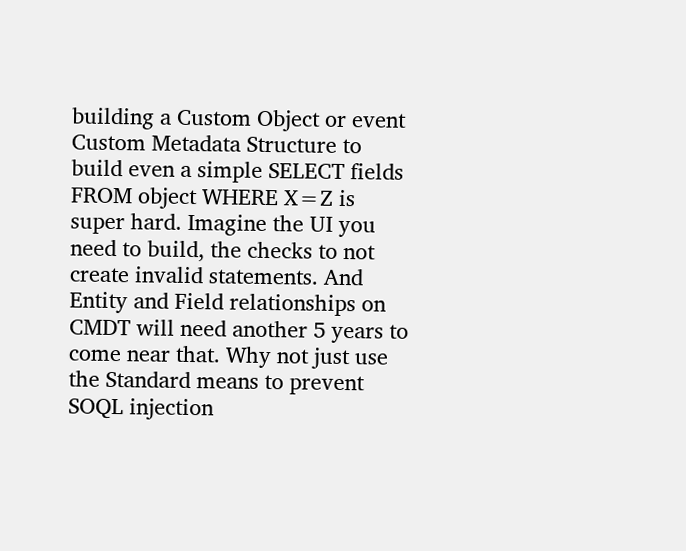building a Custom Object or event Custom Metadata Structure to build even a simple SELECT fields FROM object WHERE X=Z is super hard. Imagine the UI you need to build, the checks to not create invalid statements. And Entity and Field relationships on CMDT will need another 5 years to come near that. Why not just use the Standard means to prevent SOQL injection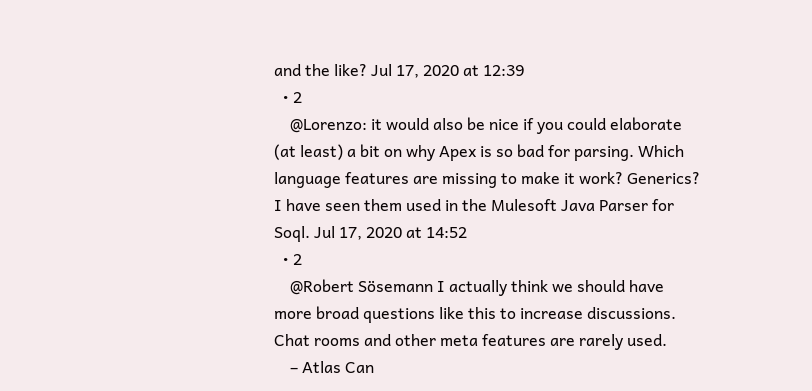and the like? Jul 17, 2020 at 12:39
  • 2
    @Lorenzo: it would also be nice if you could elaborate (at least) a bit on why Apex is so bad for parsing. Which language features are missing to make it work? Generics? I have seen them used in the Mulesoft Java Parser for Soql. Jul 17, 2020 at 14:52
  • 2
    @Robert Sösemann I actually think we should have more broad questions like this to increase discussions. Chat rooms and other meta features are rarely used.
    – Atlas Can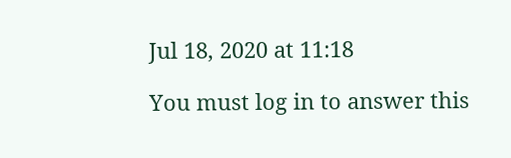Jul 18, 2020 at 11:18

You must log in to answer this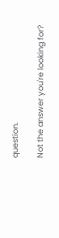question.

Not the answer you're looking for?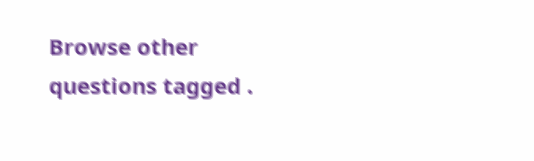Browse other questions tagged .